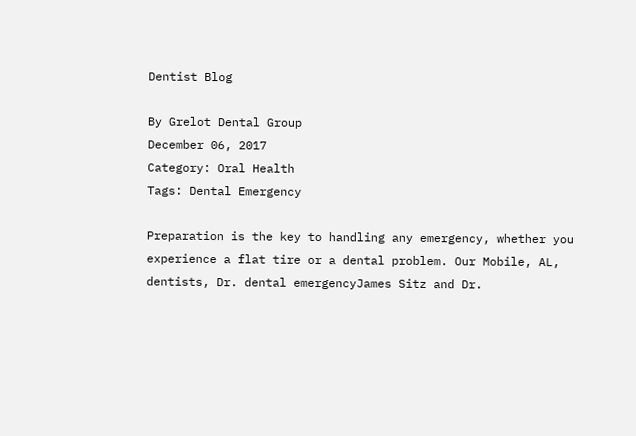Dentist Blog

By Grelot Dental Group
December 06, 2017
Category: Oral Health
Tags: Dental Emergency

Preparation is the key to handling any emergency, whether you experience a flat tire or a dental problem. Our Mobile, AL, dentists, Dr. dental emergencyJames Sitz and Dr.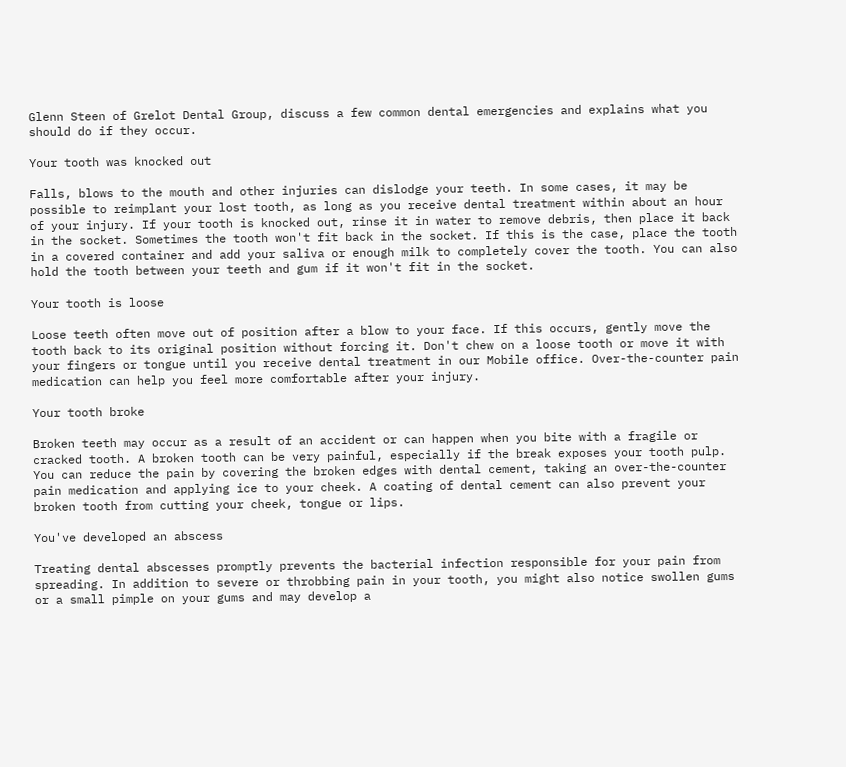Glenn Steen of Grelot Dental Group, discuss a few common dental emergencies and explains what you should do if they occur.

Your tooth was knocked out

Falls, blows to the mouth and other injuries can dislodge your teeth. In some cases, it may be possible to reimplant your lost tooth, as long as you receive dental treatment within about an hour of your injury. If your tooth is knocked out, rinse it in water to remove debris, then place it back in the socket. Sometimes the tooth won't fit back in the socket. If this is the case, place the tooth in a covered container and add your saliva or enough milk to completely cover the tooth. You can also hold the tooth between your teeth and gum if it won't fit in the socket.

Your tooth is loose

Loose teeth often move out of position after a blow to your face. If this occurs, gently move the tooth back to its original position without forcing it. Don't chew on a loose tooth or move it with your fingers or tongue until you receive dental treatment in our Mobile office. Over-the-counter pain medication can help you feel more comfortable after your injury.

Your tooth broke

Broken teeth may occur as a result of an accident or can happen when you bite with a fragile or cracked tooth. A broken tooth can be very painful, especially if the break exposes your tooth pulp. You can reduce the pain by covering the broken edges with dental cement, taking an over-the-counter pain medication and applying ice to your cheek. A coating of dental cement can also prevent your broken tooth from cutting your cheek, tongue or lips.

You've developed an abscess

Treating dental abscesses promptly prevents the bacterial infection responsible for your pain from spreading. In addition to severe or throbbing pain in your tooth, you might also notice swollen gums or a small pimple on your gums and may develop a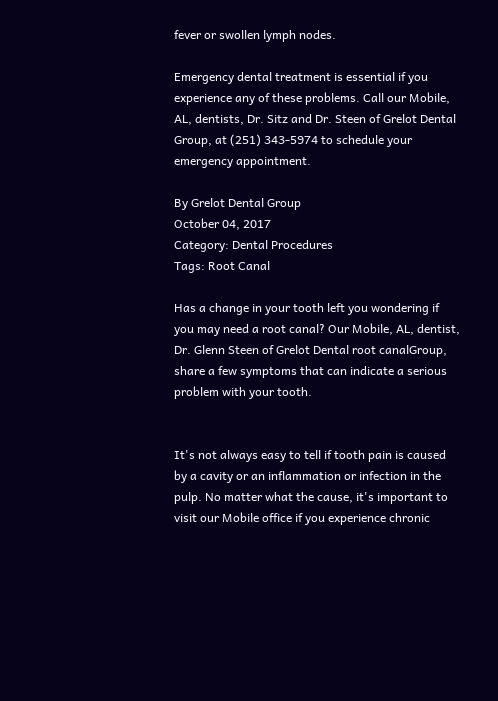fever or swollen lymph nodes.

Emergency dental treatment is essential if you experience any of these problems. Call our Mobile, AL, dentists, Dr. Sitz and Dr. Steen of Grelot Dental Group, at (251) 343-5974 to schedule your emergency appointment.

By Grelot Dental Group
October 04, 2017
Category: Dental Procedures
Tags: Root Canal

Has a change in your tooth left you wondering if you may need a root canal? Our Mobile, AL, dentist, Dr. Glenn Steen of Grelot Dental root canalGroup, share a few symptoms that can indicate a serious problem with your tooth.


It's not always easy to tell if tooth pain is caused by a cavity or an inflammation or infection in the pulp. No matter what the cause, it's important to visit our Mobile office if you experience chronic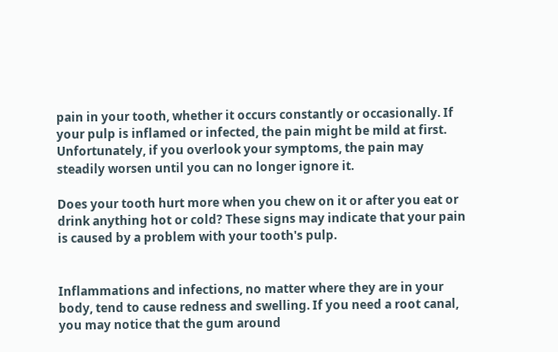pain in your tooth, whether it occurs constantly or occasionally. If your pulp is inflamed or infected, the pain might be mild at first. Unfortunately, if you overlook your symptoms, the pain may steadily worsen until you can no longer ignore it.

Does your tooth hurt more when you chew on it or after you eat or drink anything hot or cold? These signs may indicate that your pain is caused by a problem with your tooth's pulp.


Inflammations and infections, no matter where they are in your body, tend to cause redness and swelling. If you need a root canal, you may notice that the gum around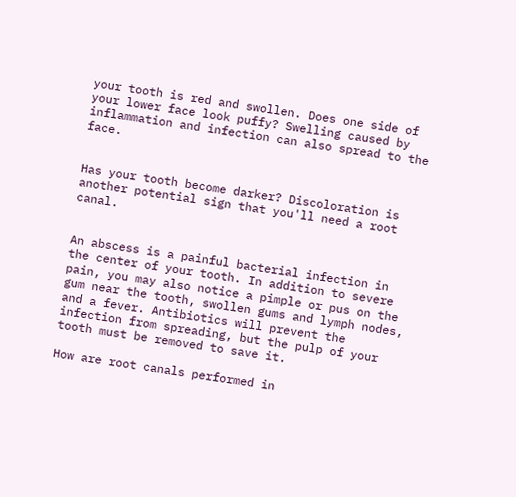your tooth is red and swollen. Does one side of your lower face look puffy? Swelling caused by inflammation and infection can also spread to the face.


Has your tooth become darker? Discoloration is another potential sign that you'll need a root canal.


An abscess is a painful bacterial infection in the center of your tooth. In addition to severe pain, you may also notice a pimple or pus on the gum near the tooth, swollen gums and lymph nodes, and a fever. Antibiotics will prevent the infection from spreading, but the pulp of your tooth must be removed to save it.

How are root canals performed in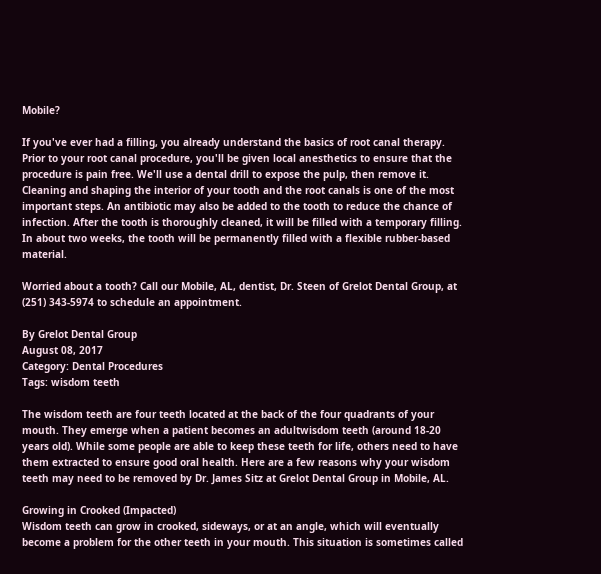Mobile?

If you've ever had a filling, you already understand the basics of root canal therapy. Prior to your root canal procedure, you'll be given local anesthetics to ensure that the procedure is pain free. We'll use a dental drill to expose the pulp, then remove it. Cleaning and shaping the interior of your tooth and the root canals is one of the most important steps. An antibiotic may also be added to the tooth to reduce the chance of infection. After the tooth is thoroughly cleaned, it will be filled with a temporary filling. In about two weeks, the tooth will be permanently filled with a flexible rubber-based material.

Worried about a tooth? Call our Mobile, AL, dentist, Dr. Steen of Grelot Dental Group, at (251) 343-5974 to schedule an appointment.

By Grelot Dental Group
August 08, 2017
Category: Dental Procedures
Tags: wisdom teeth

The wisdom teeth are four teeth located at the back of the four quadrants of your mouth. They emerge when a patient becomes an adultwisdom teeth (around 18-20 years old). While some people are able to keep these teeth for life, others need to have them extracted to ensure good oral health. Here are a few reasons why your wisdom teeth may need to be removed by Dr. James Sitz at Grelot Dental Group in Mobile, AL.

Growing in Crooked (Impacted)
Wisdom teeth can grow in crooked, sideways, or at an angle, which will eventually become a problem for the other teeth in your mouth. This situation is sometimes called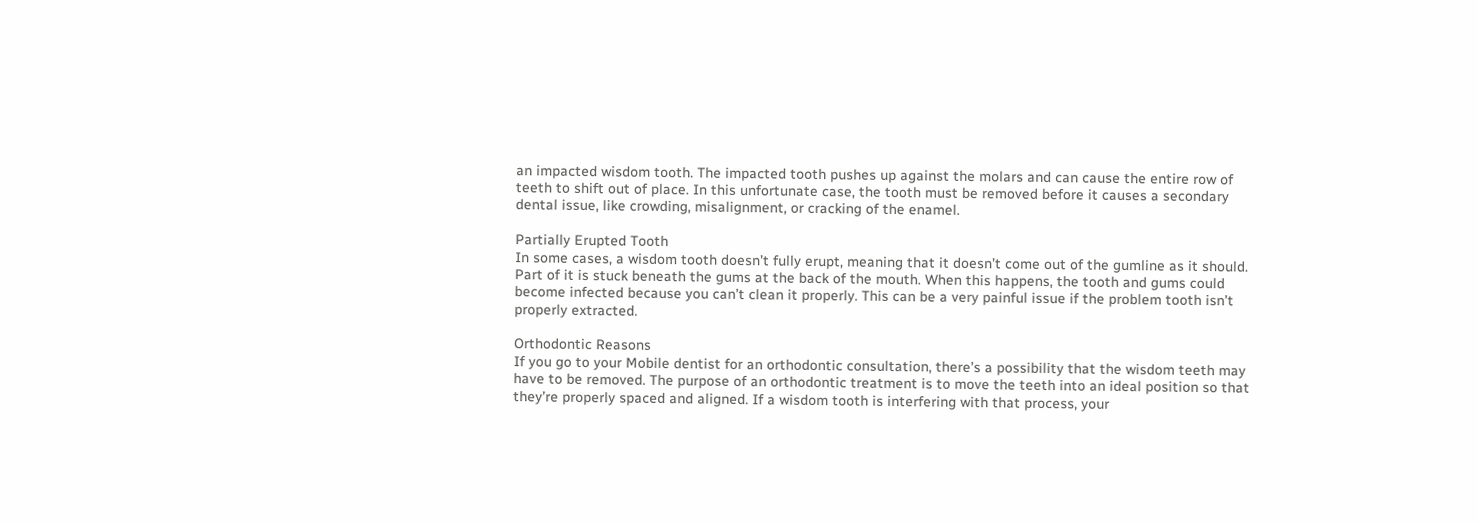an impacted wisdom tooth. The impacted tooth pushes up against the molars and can cause the entire row of teeth to shift out of place. In this unfortunate case, the tooth must be removed before it causes a secondary dental issue, like crowding, misalignment, or cracking of the enamel.

Partially Erupted Tooth
In some cases, a wisdom tooth doesn’t fully erupt, meaning that it doesn’t come out of the gumline as it should. Part of it is stuck beneath the gums at the back of the mouth. When this happens, the tooth and gums could become infected because you can’t clean it properly. This can be a very painful issue if the problem tooth isn’t properly extracted.

Orthodontic Reasons
If you go to your Mobile dentist for an orthodontic consultation, there’s a possibility that the wisdom teeth may have to be removed. The purpose of an orthodontic treatment is to move the teeth into an ideal position so that they’re properly spaced and aligned. If a wisdom tooth is interfering with that process, your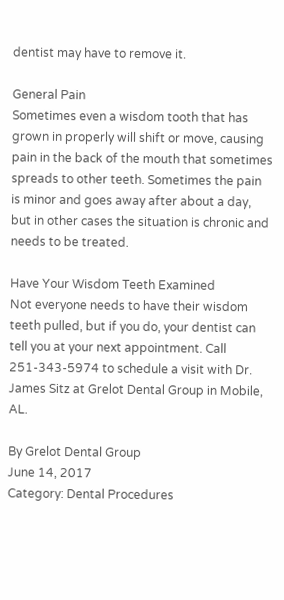dentist may have to remove it.

General Pain
Sometimes even a wisdom tooth that has grown in properly will shift or move, causing pain in the back of the mouth that sometimes spreads to other teeth. Sometimes the pain is minor and goes away after about a day, but in other cases the situation is chronic and needs to be treated.

Have Your Wisdom Teeth Examined
Not everyone needs to have their wisdom teeth pulled, but if you do, your dentist can tell you at your next appointment. Call 251-343-5974 to schedule a visit with Dr. James Sitz at Grelot Dental Group in Mobile, AL.

By Grelot Dental Group
June 14, 2017
Category: Dental Procedures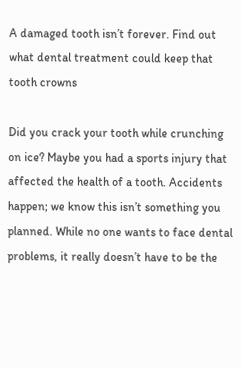A damaged tooth isn’t forever. Find out what dental treatment could keep that tooth crowns

Did you crack your tooth while crunching on ice? Maybe you had a sports injury that affected the health of a tooth. Accidents happen; we know this isn’t something you planned. While no one wants to face dental problems, it really doesn’t have to be the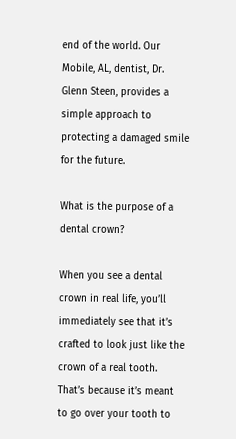end of the world. Our Mobile, AL, dentist, Dr. Glenn Steen, provides a simple approach to protecting a damaged smile for the future.

What is the purpose of a dental crown?

When you see a dental crown in real life, you’ll immediately see that it’s crafted to look just like the crown of a real tooth. That’s because it’s meant to go over your tooth to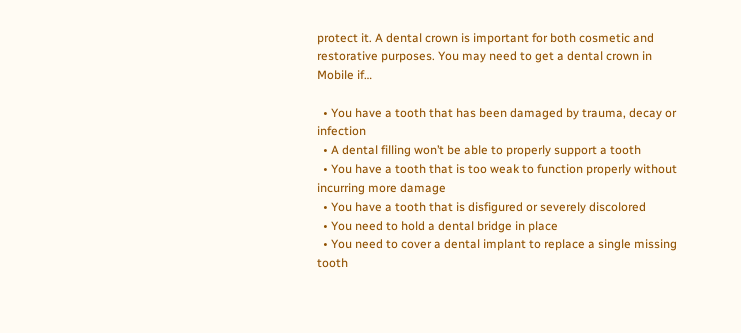protect it. A dental crown is important for both cosmetic and restorative purposes. You may need to get a dental crown in Mobile if…

  • You have a tooth that has been damaged by trauma, decay or infection
  • A dental filling won’t be able to properly support a tooth
  • You have a tooth that is too weak to function properly without incurring more damage
  • You have a tooth that is disfigured or severely discolored
  • You need to hold a dental bridge in place
  • You need to cover a dental implant to replace a single missing tooth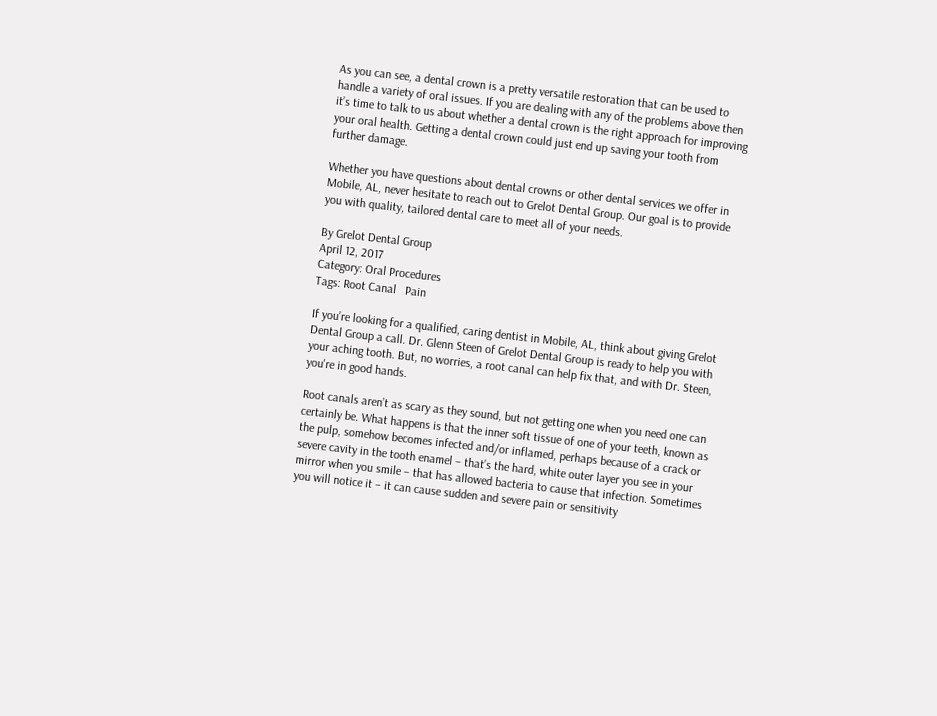As you can see, a dental crown is a pretty versatile restoration that can be used to handle a variety of oral issues. If you are dealing with any of the problems above then it’s time to talk to us about whether a dental crown is the right approach for improving your oral health. Getting a dental crown could just end up saving your tooth from further damage.

Whether you have questions about dental crowns or other dental services we offer in Mobile, AL, never hesitate to reach out to Grelot Dental Group. Our goal is to provide you with quality, tailored dental care to meet all of your needs.

By Grelot Dental Group
April 12, 2017
Category: Oral Procedures
Tags: Root Canal   Pain

If you’re looking for a qualified, caring dentist in Mobile, AL, think about giving Grelot Dental Group a call. Dr. Glenn Steen of Grelot Dental Group is ready to help you with your aching tooth. But, no worries, a root canal can help fix that, and with Dr. Steen, you're in good hands.

Root canals aren’t as scary as they sound, but not getting one when you need one can certainly be. What happens is that the inner soft tissue of one of your teeth, known as the pulp, somehow becomes infected and/or inflamed, perhaps because of a crack or severe cavity in the tooth enamel – that’s the hard, white outer layer you see in your mirror when you smile – that has allowed bacteria to cause that infection. Sometimes you will notice it – it can cause sudden and severe pain or sensitivity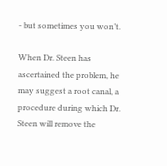- but sometimes you won’t.

When Dr. Steen has ascertained the problem, he may suggest a root canal, a procedure during which Dr. Steen will remove the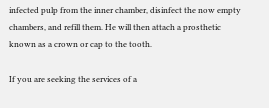infected pulp from the inner chamber, disinfect the now empty chambers, and refill them. He will then attach a prosthetic known as a crown or cap to the tooth.

If you are seeking the services of a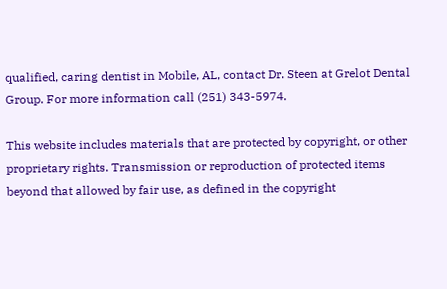qualified, caring dentist in Mobile, AL, contact Dr. Steen at Grelot Dental Group. For more information call (251) 343-5974.

This website includes materials that are protected by copyright, or other proprietary rights. Transmission or reproduction of protected items beyond that allowed by fair use, as defined in the copyright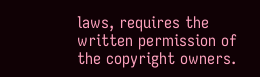laws, requires the written permission of the copyright owners.